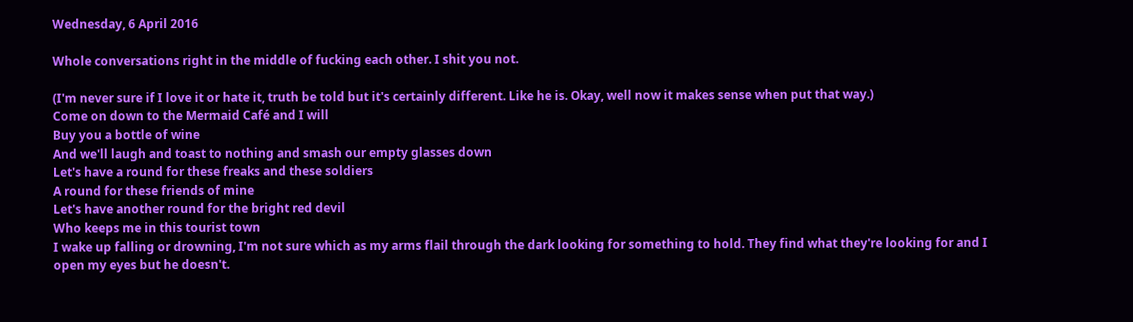Wednesday, 6 April 2016

Whole conversations right in the middle of fucking each other. I shit you not.

(I'm never sure if I love it or hate it, truth be told but it's certainly different. Like he is. Okay, well now it makes sense when put that way.)
Come on down to the Mermaid Café and I will
Buy you a bottle of wine
And we'll laugh and toast to nothing and smash our empty glasses down
Let's have a round for these freaks and these soldiers
A round for these friends of mine
Let's have another round for the bright red devil
Who keeps me in this tourist town
I wake up falling or drowning, I'm not sure which as my arms flail through the dark looking for something to hold. They find what they're looking for and I open my eyes but he doesn't.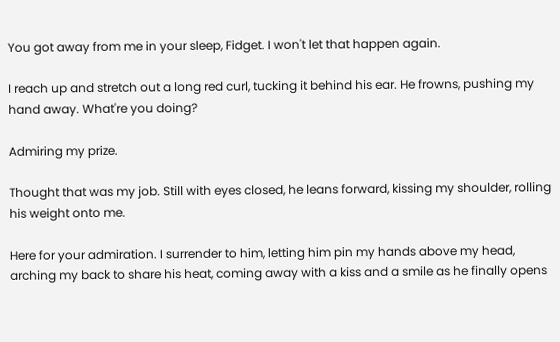You got away from me in your sleep, Fidget. I won't let that happen again.

I reach up and stretch out a long red curl, tucking it behind his ear. He frowns, pushing my hand away. What're you doing?

Admiring my prize.

Thought that was my job. Still with eyes closed, he leans forward, kissing my shoulder, rolling his weight onto me.

Here for your admiration. I surrender to him, letting him pin my hands above my head, arching my back to share his heat, coming away with a kiss and a smile as he finally opens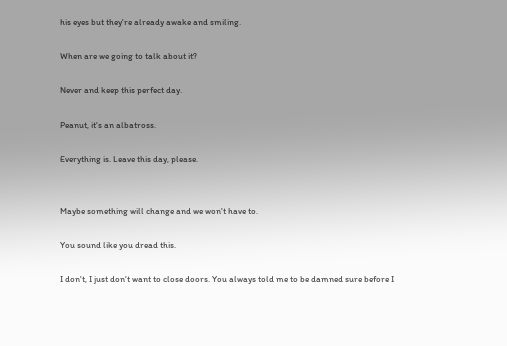his eyes but they're already awake and smiling.

When are we going to talk about it?

Never and keep this perfect day.

Peanut, it's an albatross.

Everything is. Leave this day, please.


Maybe something will change and we won't have to.

You sound like you dread this.

I don't, I just don't want to close doors. You always told me to be damned sure before I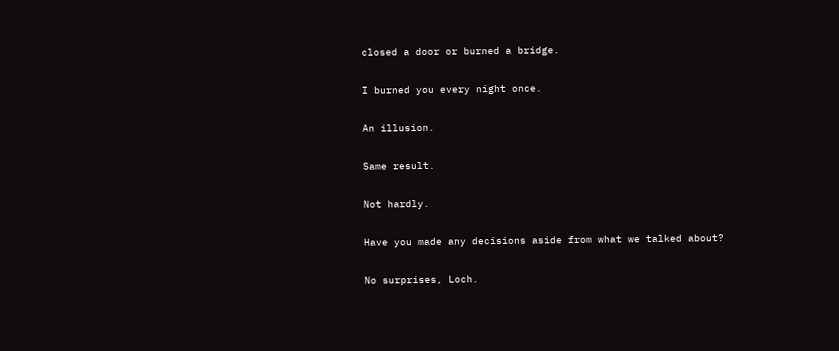closed a door or burned a bridge.

I burned you every night once.

An illusion.

Same result.

Not hardly.

Have you made any decisions aside from what we talked about?

No surprises, Loch.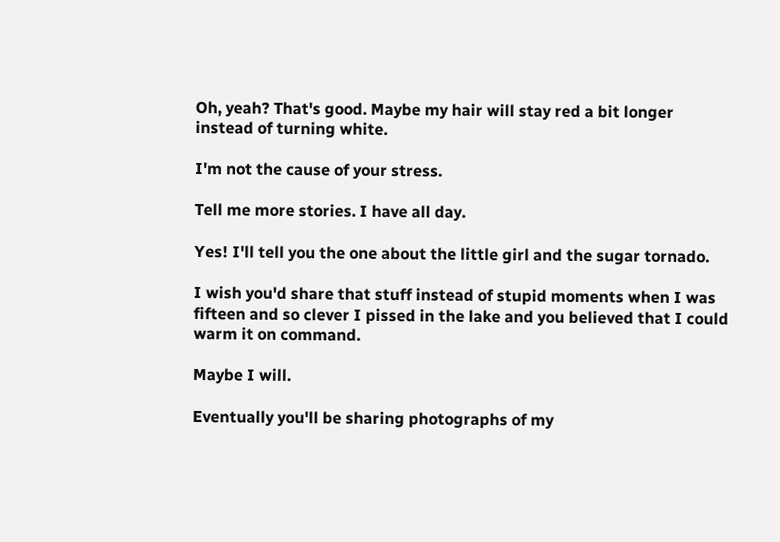Oh, yeah? That's good. Maybe my hair will stay red a bit longer instead of turning white.

I'm not the cause of your stress.

Tell me more stories. I have all day.

Yes! I'll tell you the one about the little girl and the sugar tornado.

I wish you'd share that stuff instead of stupid moments when I was fifteen and so clever I pissed in the lake and you believed that I could warm it on command.

Maybe I will.

Eventually you'll be sharing photographs of my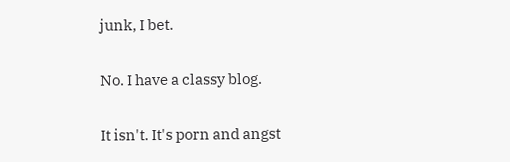junk, I bet.

No. I have a classy blog.

It isn't. It's porn and angst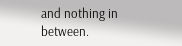and nothing in between.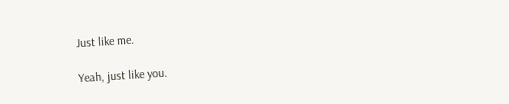Just like me.

Yeah, just like you.